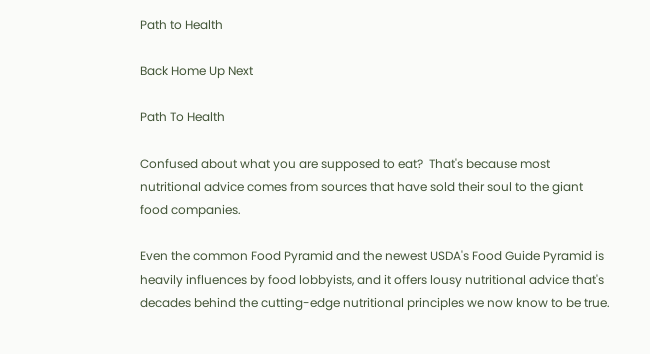Path to Health

Back Home Up Next

Path To Health

Confused about what you are supposed to eat?  That's because most nutritional advice comes from sources that have sold their soul to the giant food companies.

Even the common Food Pyramid and the newest USDA's Food Guide Pyramid is heavily influences by food lobbyists, and it offers lousy nutritional advice that's decades behind the cutting-edge nutritional principles we now know to be true.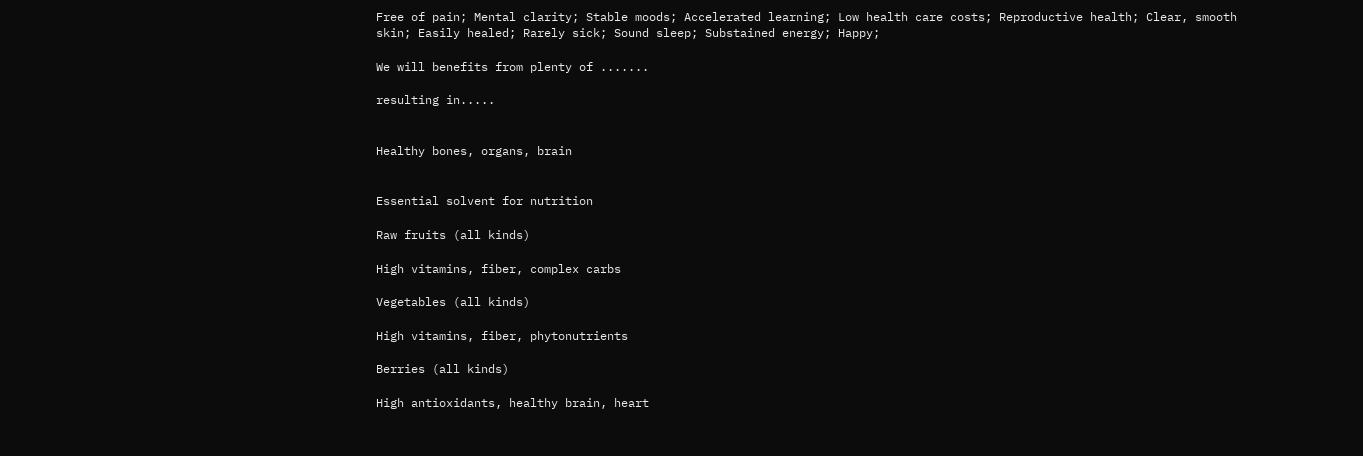Free of pain; Mental clarity; Stable moods; Accelerated learning; Low health care costs; Reproductive health; Clear, smooth skin; Easily healed; Rarely sick; Sound sleep; Substained energy; Happy;

We will benefits from plenty of .......

resulting in.....


Healthy bones, organs, brain


Essential solvent for nutrition

Raw fruits (all kinds)

High vitamins, fiber, complex carbs

Vegetables (all kinds)

High vitamins, fiber, phytonutrients

Berries (all kinds)

High antioxidants, healthy brain, heart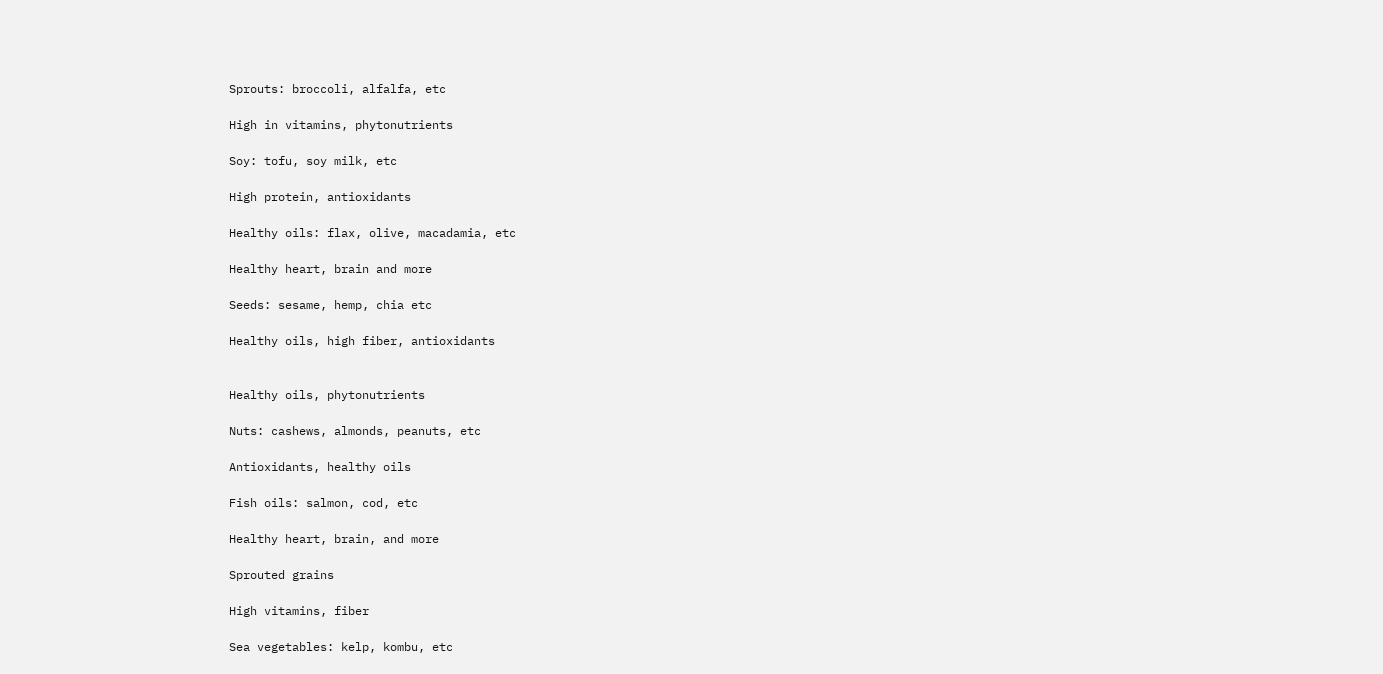Sprouts: broccoli, alfalfa, etc

High in vitamins, phytonutrients

Soy: tofu, soy milk, etc

High protein, antioxidants

Healthy oils: flax, olive, macadamia, etc

Healthy heart, brain and more

Seeds: sesame, hemp, chia etc

Healthy oils, high fiber, antioxidants


Healthy oils, phytonutrients

Nuts: cashews, almonds, peanuts, etc

Antioxidants, healthy oils

Fish oils: salmon, cod, etc

Healthy heart, brain, and more

Sprouted grains

High vitamins, fiber

Sea vegetables: kelp, kombu, etc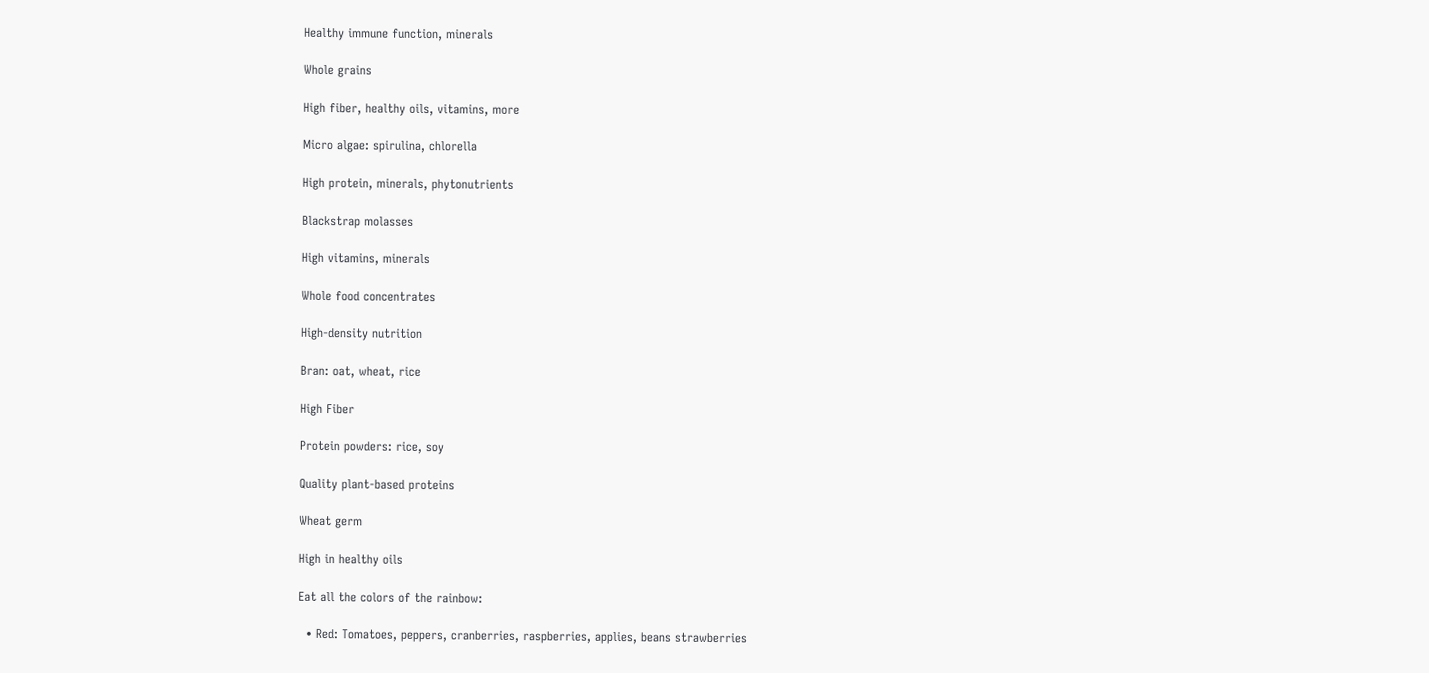Healthy immune function, minerals

Whole grains

High fiber, healthy oils, vitamins, more

Micro algae: spirulina, chlorella

High protein, minerals, phytonutrients

Blackstrap molasses

High vitamins, minerals

Whole food concentrates

High-density nutrition

Bran: oat, wheat, rice

High Fiber

Protein powders: rice, soy

Quality plant-based proteins

Wheat germ

High in healthy oils

Eat all the colors of the rainbow:

  • Red: Tomatoes, peppers, cranberries, raspberries, applies, beans strawberries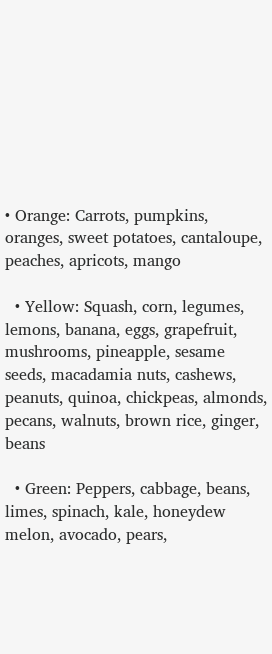• Orange: Carrots, pumpkins, oranges, sweet potatoes, cantaloupe, peaches, apricots, mango

  • Yellow: Squash, corn, legumes, lemons, banana, eggs, grapefruit, mushrooms, pineapple, sesame seeds, macadamia nuts, cashews, peanuts, quinoa, chickpeas, almonds, pecans, walnuts, brown rice, ginger, beans

  • Green: Peppers, cabbage, beans, limes, spinach, kale, honeydew melon, avocado, pears,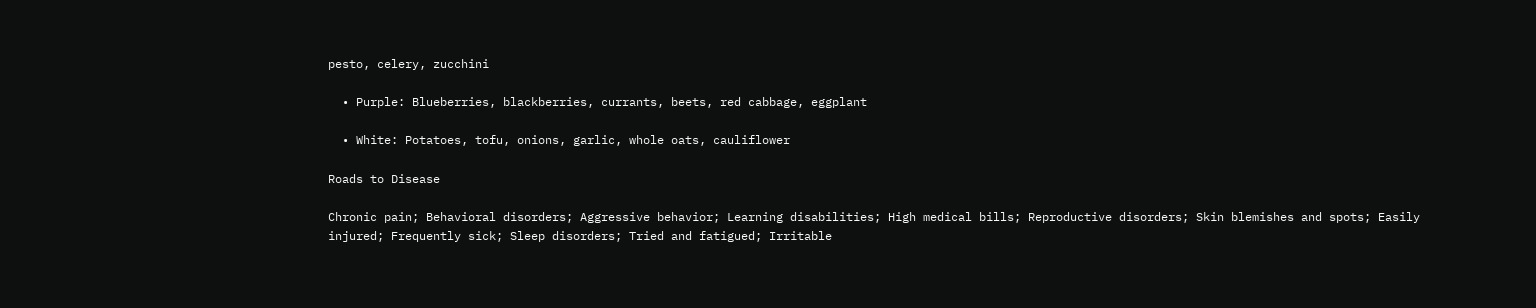pesto, celery, zucchini

  • Purple: Blueberries, blackberries, currants, beets, red cabbage, eggplant

  • White: Potatoes, tofu, onions, garlic, whole oats, cauliflower

Roads to Disease

Chronic pain; Behavioral disorders; Aggressive behavior; Learning disabilities; High medical bills; Reproductive disorders; Skin blemishes and spots; Easily injured; Frequently sick; Sleep disorders; Tried and fatigued; Irritable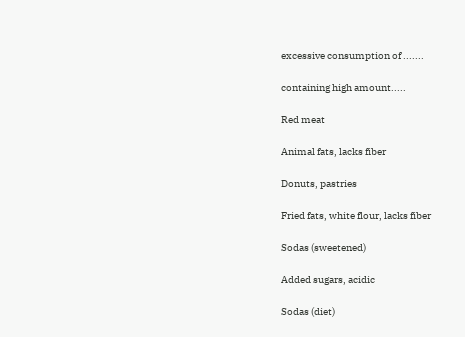excessive consumption of .......

containing high amount.....

Red meat

Animal fats, lacks fiber

Donuts, pastries

Fried fats, white flour, lacks fiber

Sodas (sweetened)

Added sugars, acidic

Sodas (diet)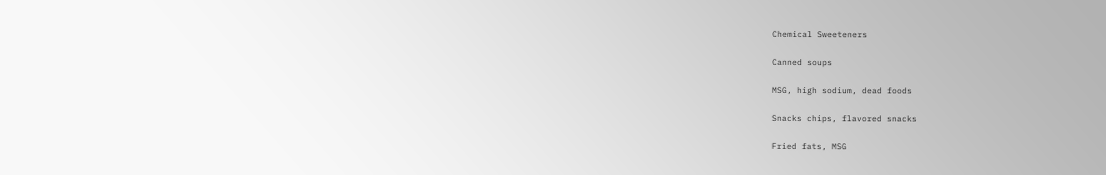Chemical Sweeteners

Canned soups

MSG, high sodium, dead foods

Snacks chips, flavored snacks

Fried fats, MSG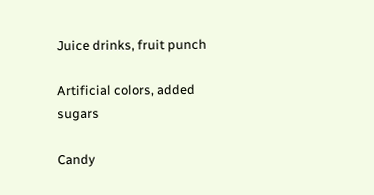Juice drinks, fruit punch

Artificial colors, added sugars

Candy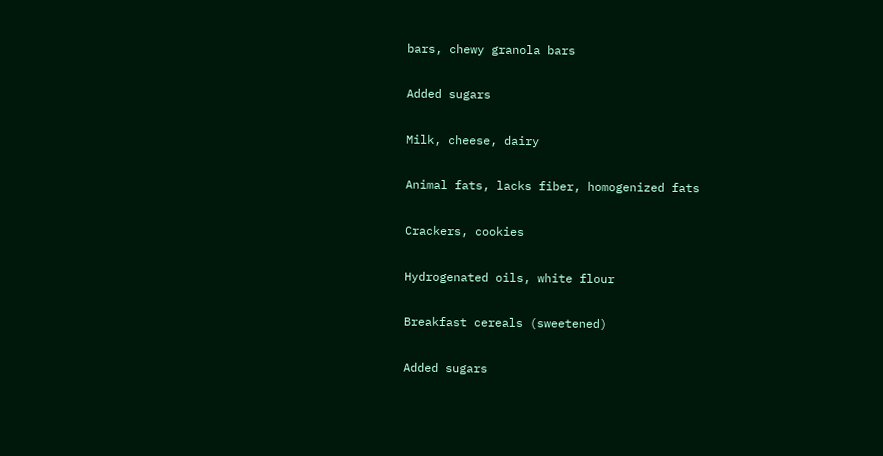bars, chewy granola bars

Added sugars

Milk, cheese, dairy

Animal fats, lacks fiber, homogenized fats

Crackers, cookies

Hydrogenated oils, white flour

Breakfast cereals (sweetened)

Added sugars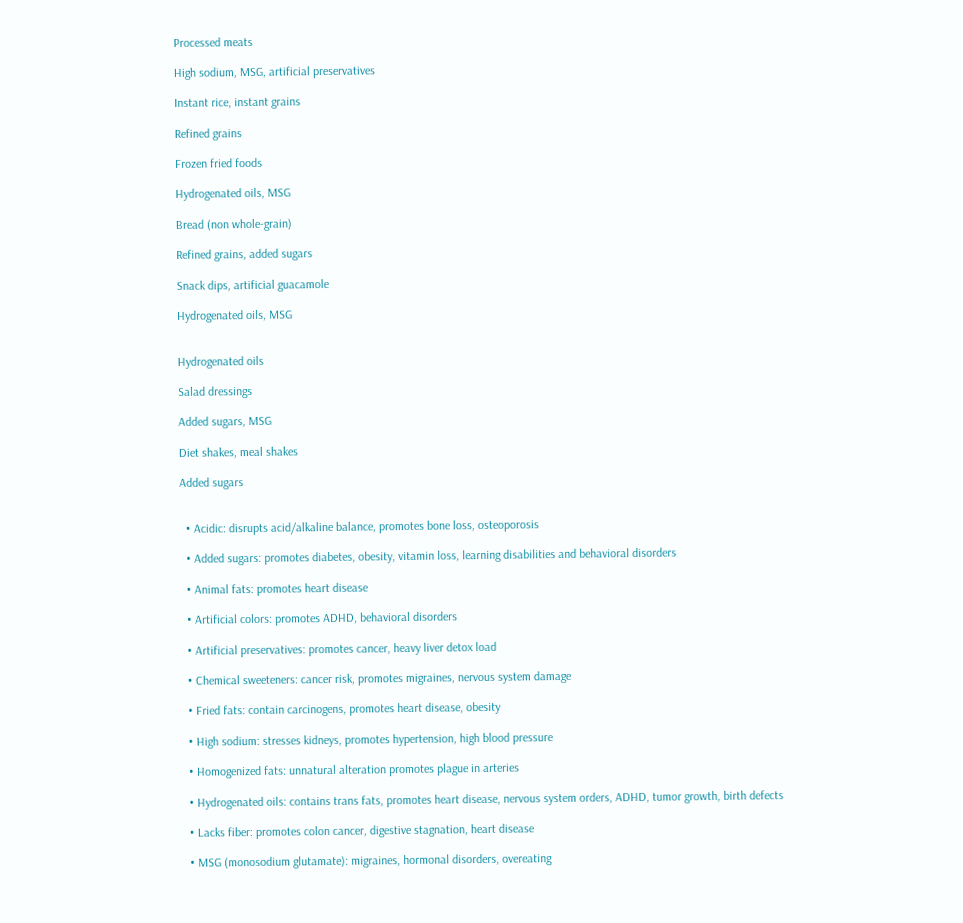Processed meats

High sodium, MSG, artificial preservatives

Instant rice, instant grains

Refined grains

Frozen fried foods

Hydrogenated oils, MSG

Bread (non whole-grain)

Refined grains, added sugars

Snack dips, artificial guacamole

Hydrogenated oils, MSG


Hydrogenated oils

Salad dressings

Added sugars, MSG

Diet shakes, meal shakes

Added sugars


  • Acidic: disrupts acid/alkaline balance, promotes bone loss, osteoporosis

  • Added sugars: promotes diabetes, obesity, vitamin loss, learning disabilities and behavioral disorders

  • Animal fats: promotes heart disease

  • Artificial colors: promotes ADHD, behavioral disorders

  • Artificial preservatives: promotes cancer, heavy liver detox load

  • Chemical sweeteners: cancer risk, promotes migraines, nervous system damage

  • Fried fats: contain carcinogens, promotes heart disease, obesity

  • High sodium: stresses kidneys, promotes hypertension, high blood pressure

  • Homogenized fats: unnatural alteration promotes plague in arteries

  • Hydrogenated oils: contains trans fats, promotes heart disease, nervous system orders, ADHD, tumor growth, birth defects

  • Lacks fiber: promotes colon cancer, digestive stagnation, heart disease

  • MSG (monosodium glutamate): migraines, hormonal disorders, overeating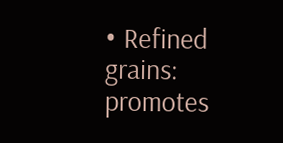• Refined grains: promotes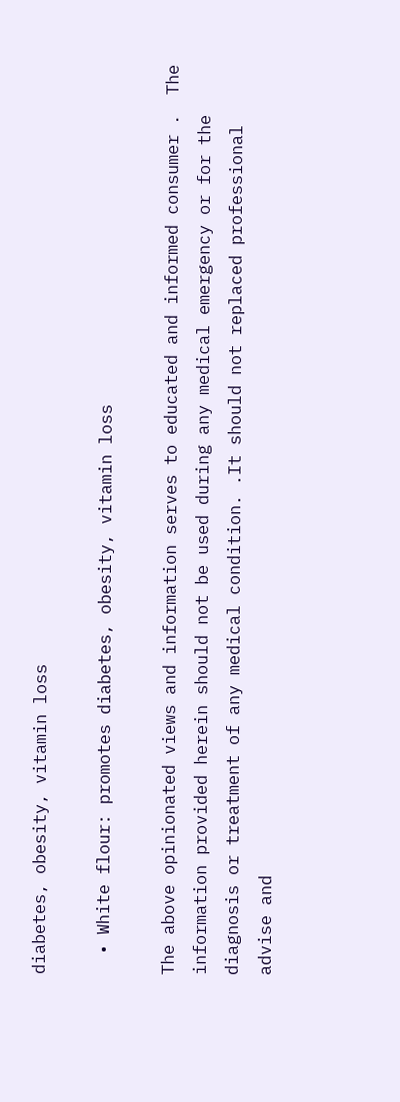diabetes, obesity, vitamin loss

  • White flour: promotes diabetes, obesity, vitamin loss

The above opinionated views and information serves to educated and informed consumer .  The information provided herein should not be used during any medical emergency or for the diagnosis or treatment of any medical condition. .It should not replaced professional advise and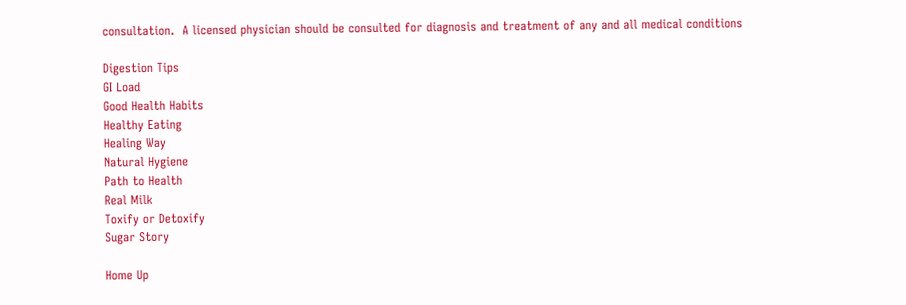consultation.  A licensed physician should be consulted for diagnosis and treatment of any and all medical conditions

Digestion Tips
GI Load
Good Health Habits
Healthy Eating
Healing Way
Natural Hygiene
Path to Health
Real Milk
Toxify or Detoxify
Sugar Story

Home Up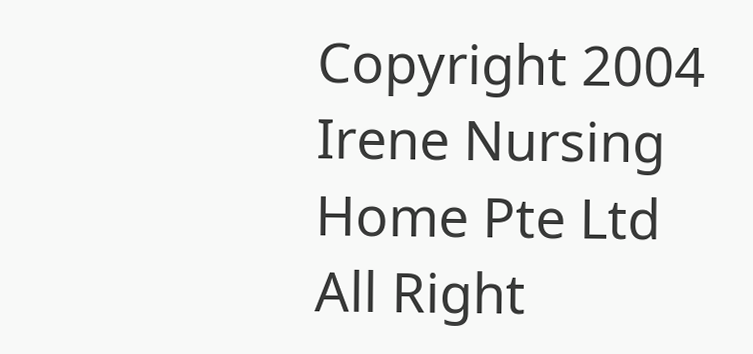Copyright 2004 Irene Nursing Home Pte Ltd
All Right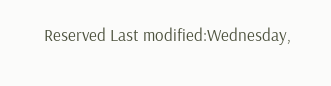Reserved Last modified:Wednesday,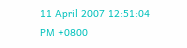11 April 2007 12:51:04 PM +0800